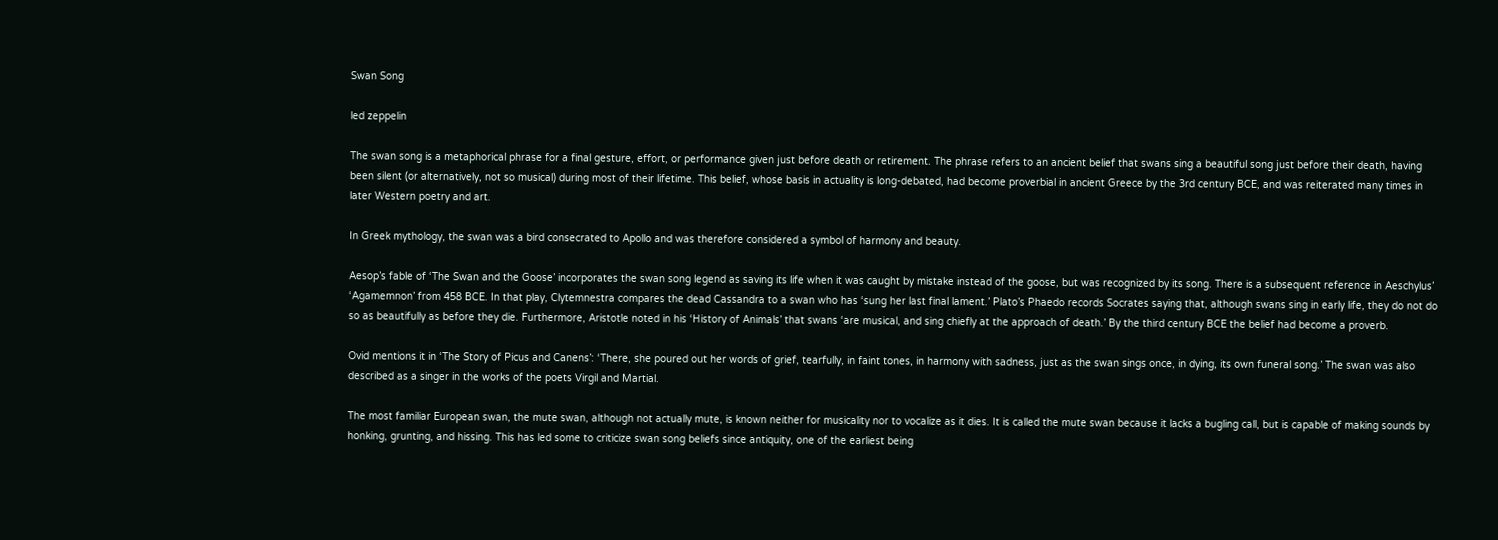Swan Song

led zeppelin

The swan song is a metaphorical phrase for a final gesture, effort, or performance given just before death or retirement. The phrase refers to an ancient belief that swans sing a beautiful song just before their death, having been silent (or alternatively, not so musical) during most of their lifetime. This belief, whose basis in actuality is long-debated, had become proverbial in ancient Greece by the 3rd century BCE, and was reiterated many times in later Western poetry and art.

In Greek mythology, the swan was a bird consecrated to Apollo and was therefore considered a symbol of harmony and beauty.

Aesop’s fable of ‘The Swan and the Goose’ incorporates the swan song legend as saving its life when it was caught by mistake instead of the goose, but was recognized by its song. There is a subsequent reference in Aeschylus’ ‘Agamemnon’ from 458 BCE. In that play, Clytemnestra compares the dead Cassandra to a swan who has ‘sung her last final lament.’ Plato’s Phaedo records Socrates saying that, although swans sing in early life, they do not do so as beautifully as before they die. Furthermore, Aristotle noted in his ‘History of Animals’ that swans ‘are musical, and sing chiefly at the approach of death.’ By the third century BCE the belief had become a proverb.

Ovid mentions it in ‘The Story of Picus and Canens’: ‘There, she poured out her words of grief, tearfully, in faint tones, in harmony with sadness, just as the swan sings once, in dying, its own funeral song.’ The swan was also described as a singer in the works of the poets Virgil and Martial.

The most familiar European swan, the mute swan, although not actually mute, is known neither for musicality nor to vocalize as it dies. It is called the mute swan because it lacks a bugling call, but is capable of making sounds by honking, grunting, and hissing. This has led some to criticize swan song beliefs since antiquity, one of the earliest being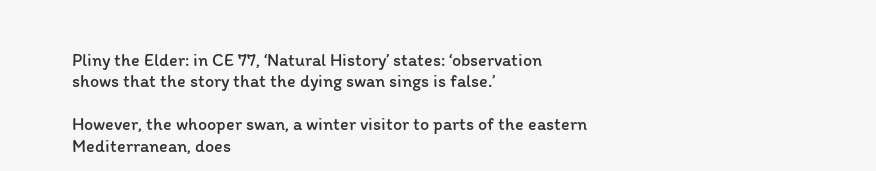Pliny the Elder: in CE 77, ‘Natural History’ states: ‘observation shows that the story that the dying swan sings is false.’

However, the whooper swan, a winter visitor to parts of the eastern Mediterranean, does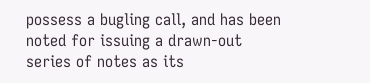possess a bugling call, and has been noted for issuing a drawn-out series of notes as its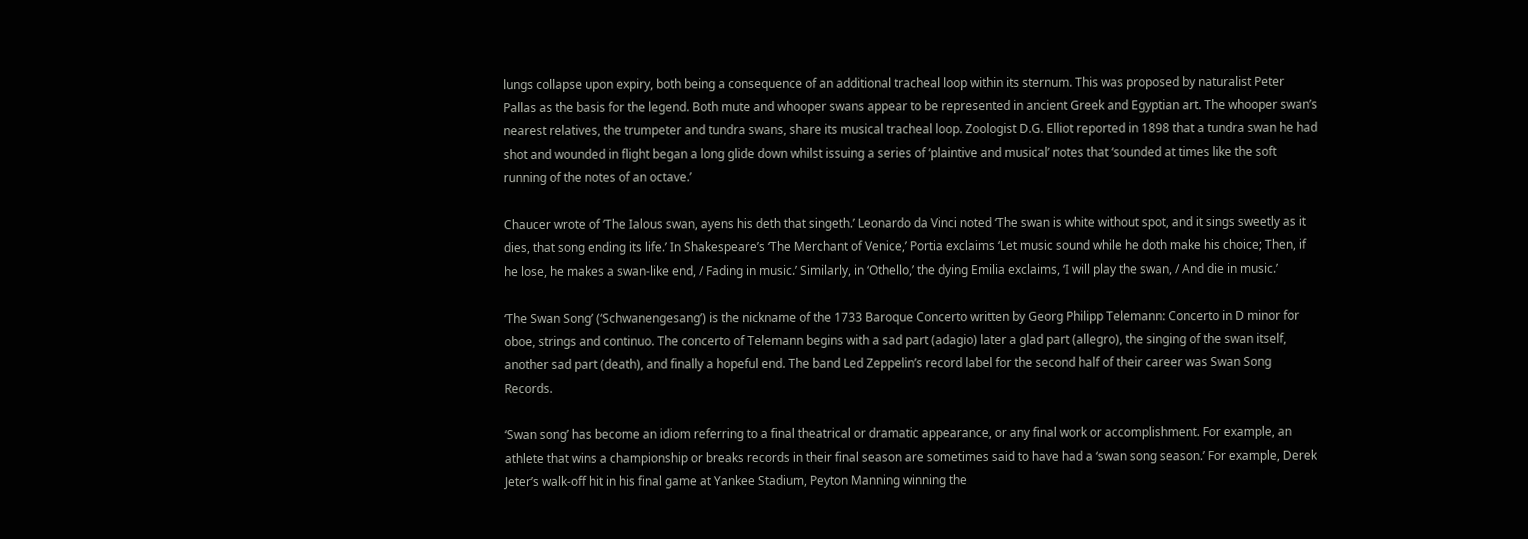lungs collapse upon expiry, both being a consequence of an additional tracheal loop within its sternum. This was proposed by naturalist Peter Pallas as the basis for the legend. Both mute and whooper swans appear to be represented in ancient Greek and Egyptian art. The whooper swan’s nearest relatives, the trumpeter and tundra swans, share its musical tracheal loop. Zoologist D.G. Elliot reported in 1898 that a tundra swan he had shot and wounded in flight began a long glide down whilst issuing a series of ‘plaintive and musical’ notes that ‘sounded at times like the soft running of the notes of an octave.’

Chaucer wrote of ‘The Ialous swan, ayens his deth that singeth.’ Leonardo da Vinci noted ‘The swan is white without spot, and it sings sweetly as it dies, that song ending its life.’ In Shakespeare’s ‘The Merchant of Venice,’ Portia exclaims ‘Let music sound while he doth make his choice; Then, if he lose, he makes a swan-like end, / Fading in music.’ Similarly, in ‘Othello,’ the dying Emilia exclaims, ‘I will play the swan, / And die in music.’

‘The Swan Song’ (‘Schwanengesang’) is the nickname of the 1733 Baroque Concerto written by Georg Philipp Telemann: Concerto in D minor for oboe, strings and continuo. The concerto of Telemann begins with a sad part (adagio) later a glad part (allegro), the singing of the swan itself, another sad part (death), and finally a hopeful end. The band Led Zeppelin’s record label for the second half of their career was Swan Song Records.

‘Swan song’ has become an idiom referring to a final theatrical or dramatic appearance, or any final work or accomplishment. For example, an athlete that wins a championship or breaks records in their final season are sometimes said to have had a ‘swan song season.’ For example, Derek Jeter’s walk-off hit in his final game at Yankee Stadium, Peyton Manning winning the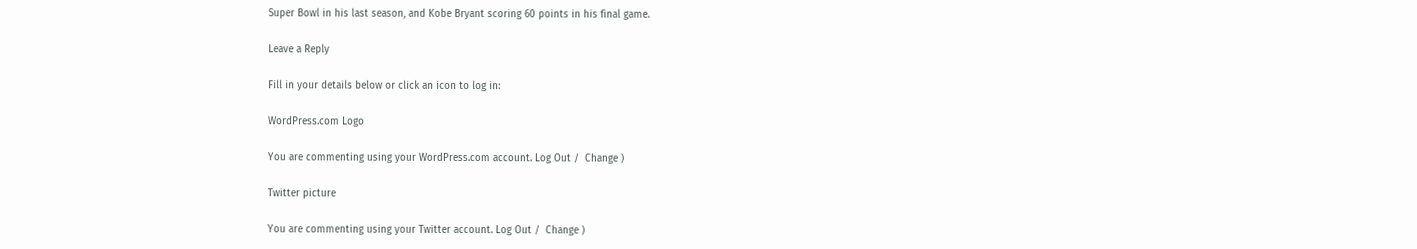Super Bowl in his last season, and Kobe Bryant scoring 60 points in his final game.

Leave a Reply

Fill in your details below or click an icon to log in:

WordPress.com Logo

You are commenting using your WordPress.com account. Log Out /  Change )

Twitter picture

You are commenting using your Twitter account. Log Out /  Change )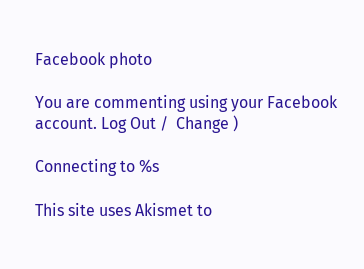Facebook photo

You are commenting using your Facebook account. Log Out /  Change )

Connecting to %s

This site uses Akismet to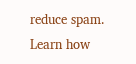reduce spam. Learn how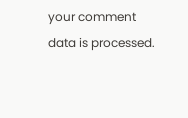your comment data is processed.